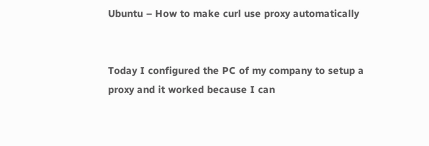Ubuntu – How to make curl use proxy automatically


Today I configured the PC of my company to setup a proxy and it worked because I can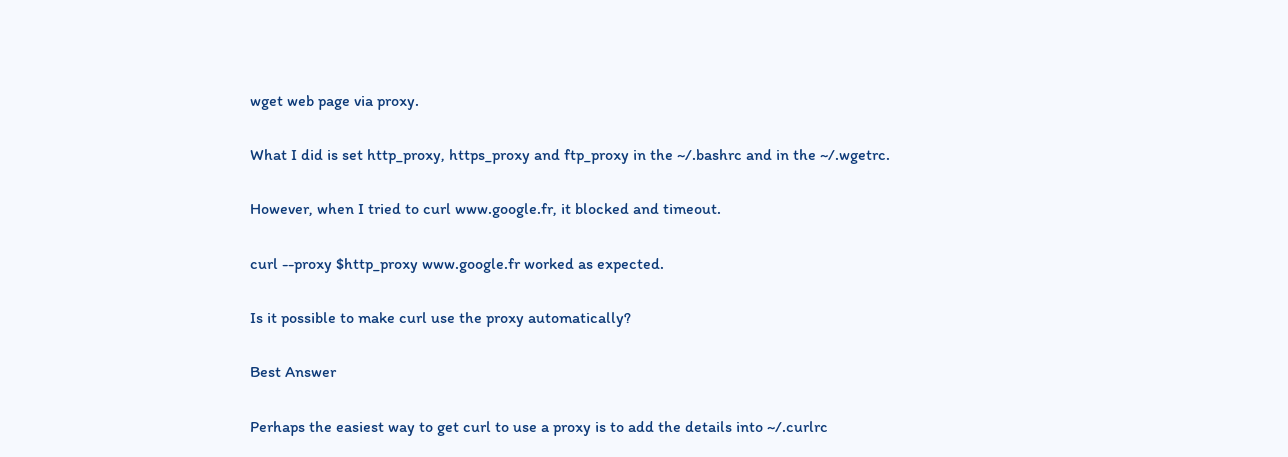wget web page via proxy.

What I did is set http_proxy, https_proxy and ftp_proxy in the ~/.bashrc and in the ~/.wgetrc.

However, when I tried to curl www.google.fr, it blocked and timeout.

curl --proxy $http_proxy www.google.fr worked as expected.

Is it possible to make curl use the proxy automatically?

Best Answer

Perhaps the easiest way to get curl to use a proxy is to add the details into ~/.curlrc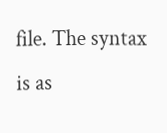file. The syntax is as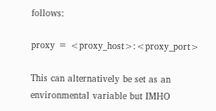follows:

proxy = <proxy_host>:<proxy_port>

This can alternatively be set as an environmental variable but IMHO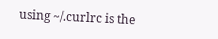using ~/.curlrc is the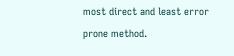most direct and least error prone method.